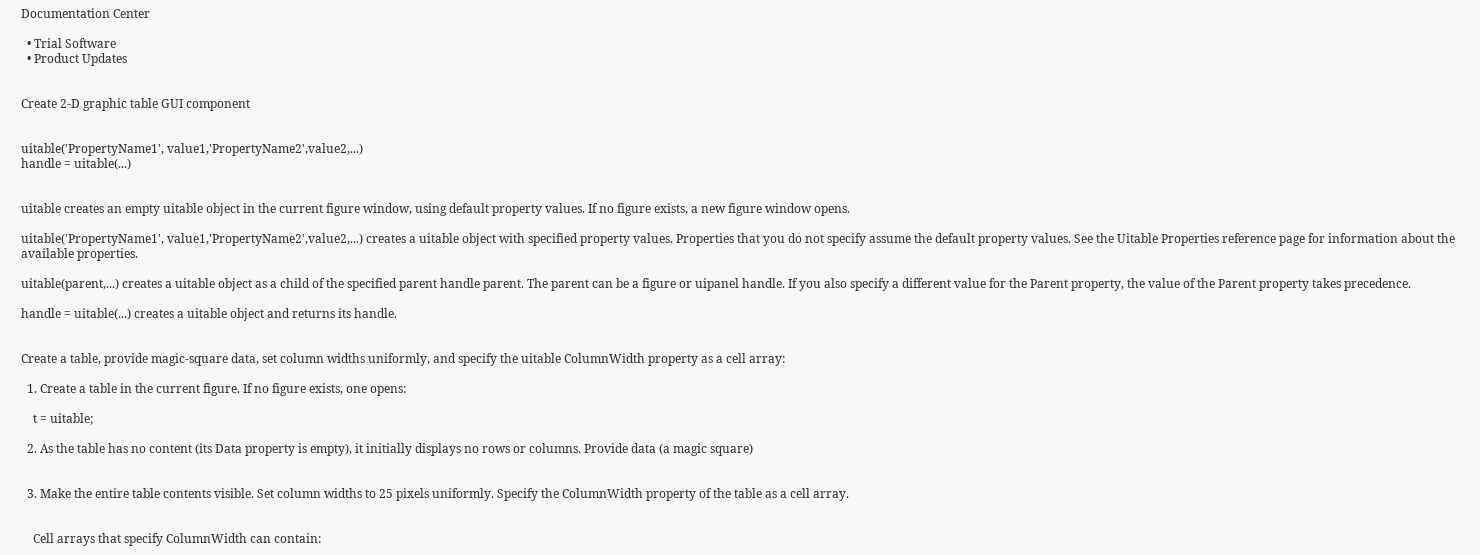Documentation Center

  • Trial Software
  • Product Updates


Create 2-D graphic table GUI component


uitable('PropertyName1', value1,'PropertyName2',value2,...)
handle = uitable(...)


uitable creates an empty uitable object in the current figure window, using default property values. If no figure exists, a new figure window opens.

uitable('PropertyName1', value1,'PropertyName2',value2,...) creates a uitable object with specified property values. Properties that you do not specify assume the default property values. See the Uitable Properties reference page for information about the available properties.

uitable(parent,...) creates a uitable object as a child of the specified parent handle parent. The parent can be a figure or uipanel handle. If you also specify a different value for the Parent property, the value of the Parent property takes precedence.

handle = uitable(...) creates a uitable object and returns its handle.


Create a table, provide magic-square data, set column widths uniformly, and specify the uitable ColumnWidth property as a cell array:

  1. Create a table in the current figure. If no figure exists, one opens:

    t = uitable;

  2. As the table has no content (its Data property is empty), it initially displays no rows or columns. Provide data (a magic square)


  3. Make the entire table contents visible. Set column widths to 25 pixels uniformly. Specify the ColumnWidth property of the table as a cell array.


    Cell arrays that specify ColumnWidth can contain: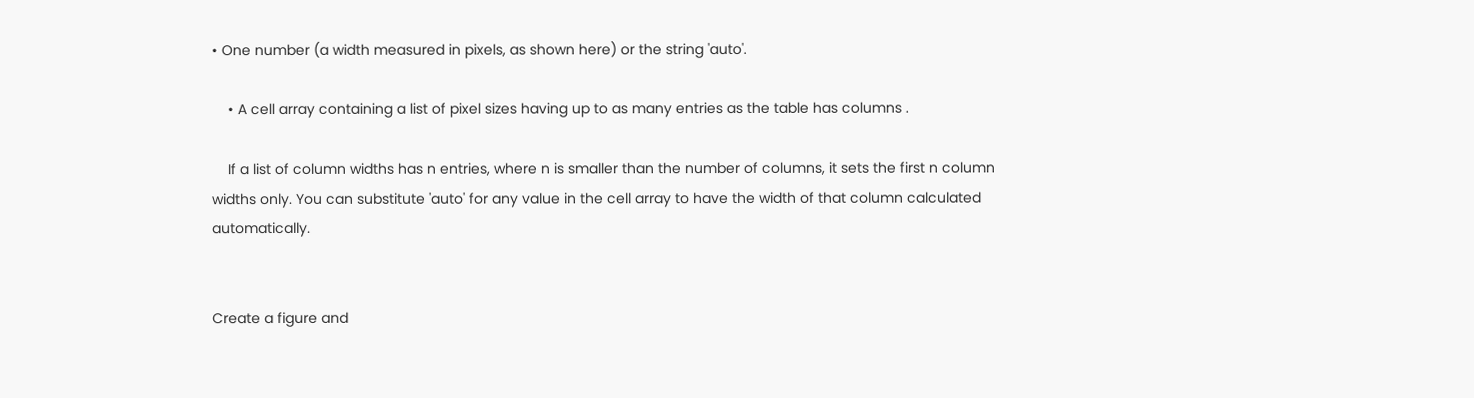• One number (a width measured in pixels, as shown here) or the string 'auto'.

    • A cell array containing a list of pixel sizes having up to as many entries as the table has columns .

    If a list of column widths has n entries, where n is smaller than the number of columns, it sets the first n column widths only. You can substitute 'auto' for any value in the cell array to have the width of that column calculated automatically.


Create a figure and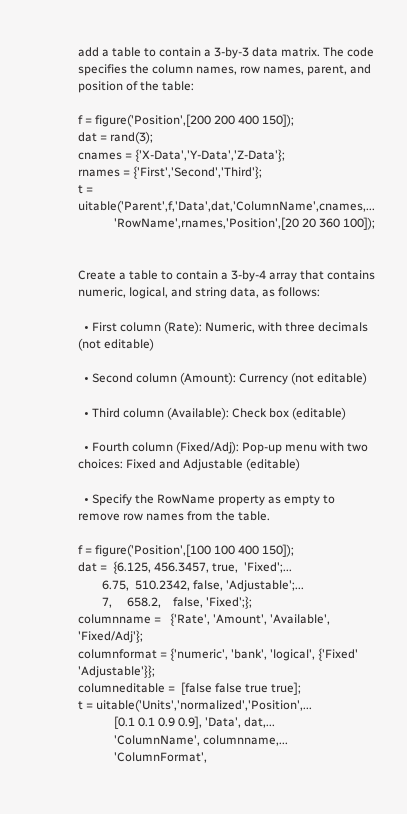add a table to contain a 3-by-3 data matrix. The code specifies the column names, row names, parent, and position of the table:

f = figure('Position',[200 200 400 150]);
dat = rand(3);
cnames = {'X-Data','Y-Data','Z-Data'};
rnames = {'First','Second','Third'};
t = uitable('Parent',f,'Data',dat,'ColumnName',cnames,...
            'RowName',rnames,'Position',[20 20 360 100]);


Create a table to contain a 3-by-4 array that contains numeric, logical, and string data, as follows:

  • First column (Rate): Numeric, with three decimals (not editable)

  • Second column (Amount): Currency (not editable)

  • Third column (Available): Check box (editable)

  • Fourth column (Fixed/Adj): Pop-up menu with two choices: Fixed and Adjustable (editable)

  • Specify the RowName property as empty to remove row names from the table.

f = figure('Position',[100 100 400 150]);
dat =  {6.125, 456.3457, true,  'Fixed';...
        6.75,  510.2342, false, 'Adjustable';...
        7,     658.2,    false, 'Fixed';};
columnname =   {'Rate', 'Amount', 'Available', 'Fixed/Adj'};
columnformat = {'numeric', 'bank', 'logical', {'Fixed' 'Adjustable'}};
columneditable =  [false false true true];
t = uitable('Units','normalized','Position',...
            [0.1 0.1 0.9 0.9], 'Data', dat,...
            'ColumnName', columnname,...
            'ColumnFormat',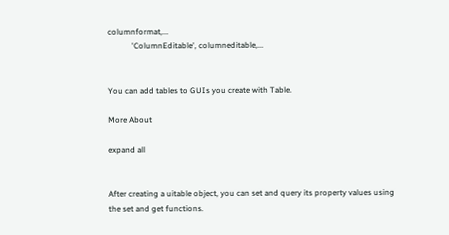columnformat,...
            'ColumnEditable', columneditable,...


You can add tables to GUIs you create with Table.

More About

expand all


After creating a uitable object, you can set and query its property values using the set and get functions.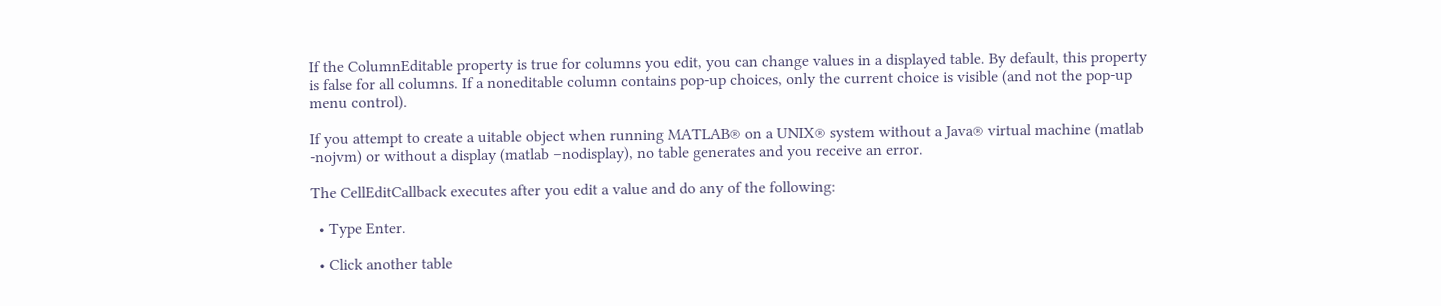If the ColumnEditable property is true for columns you edit, you can change values in a displayed table. By default, this property is false for all columns. If a noneditable column contains pop-up choices, only the current choice is visible (and not the pop-up menu control).

If you attempt to create a uitable object when running MATLAB® on a UNIX® system without a Java® virtual machine (matlab -nojvm) or without a display (matlab –nodisplay), no table generates and you receive an error.

The CellEditCallback executes after you edit a value and do any of the following:

  • Type Enter.

  • Click another table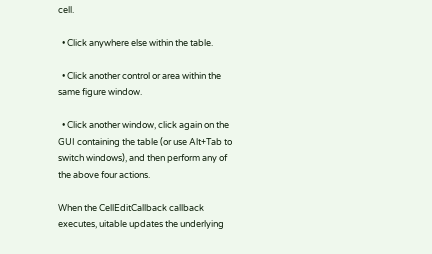cell.

  • Click anywhere else within the table.

  • Click another control or area within the same figure window.

  • Click another window, click again on the GUI containing the table (or use Alt+Tab to switch windows), and then perform any of the above four actions.

When the CellEditCallback callback executes, uitable updates the underlying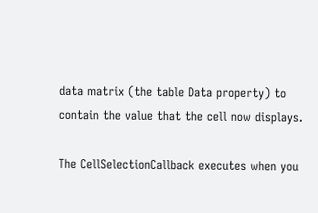data matrix (the table Data property) to contain the value that the cell now displays.

The CellSelectionCallback executes when you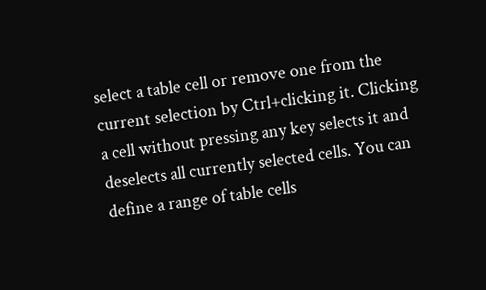select a table cell or remove one from the current selection by Ctrl+clicking it. Clicking a cell without pressing any key selects it and deselects all currently selected cells. You can define a range of table cells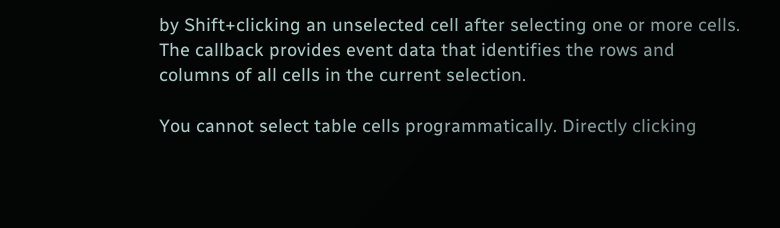by Shift+clicking an unselected cell after selecting one or more cells. The callback provides event data that identifies the rows and columns of all cells in the current selection.

You cannot select table cells programmatically. Directly clicking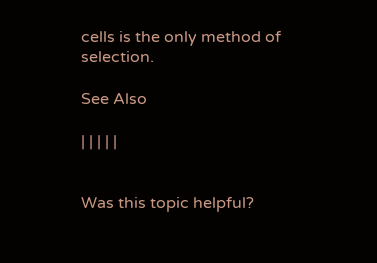cells is the only method of selection.

See Also

| | | | |


Was this topic helpful?